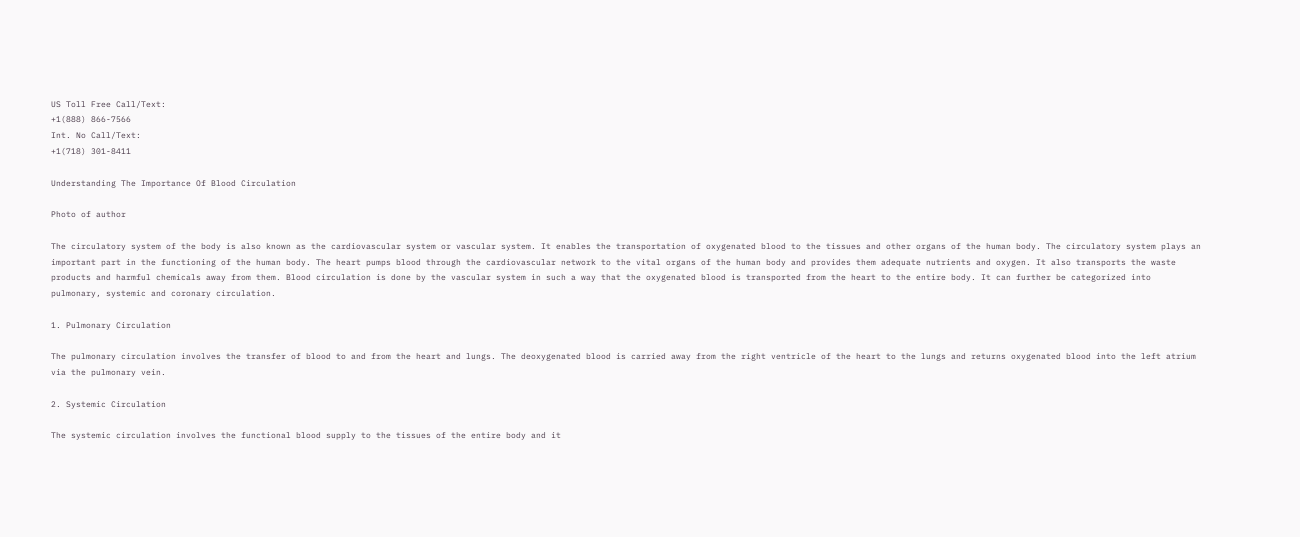US Toll Free Call/Text:
+1(888) 866-7566
Int. No Call/Text:
+1(718) 301-8411

Understanding The Importance Of Blood Circulation

Photo of author

The circulatory system of the body is also known as the cardiovascular system or vascular system. It enables the transportation of oxygenated blood to the tissues and other organs of the human body. The circulatory system plays an important part in the functioning of the human body. The heart pumps blood through the cardiovascular network to the vital organs of the human body and provides them adequate nutrients and oxygen. It also transports the waste products and harmful chemicals away from them. Blood circulation is done by the vascular system in such a way that the oxygenated blood is transported from the heart to the entire body. It can further be categorized into pulmonary, systemic and coronary circulation.

1. Pulmonary Circulation

The pulmonary circulation involves the transfer of blood to and from the heart and lungs. The deoxygenated blood is carried away from the right ventricle of the heart to the lungs and returns oxygenated blood into the left atrium via the pulmonary vein.

2. Systemic Circulation

The systemic circulation involves the functional blood supply to the tissues of the entire body and it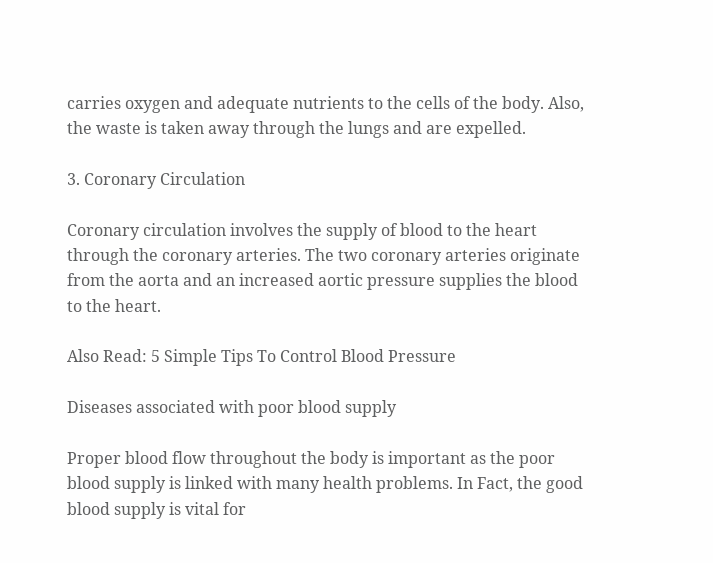carries oxygen and adequate nutrients to the cells of the body. Also, the waste is taken away through the lungs and are expelled.

3. Coronary Circulation

Coronary circulation involves the supply of blood to the heart through the coronary arteries. The two coronary arteries originate from the aorta and an increased aortic pressure supplies the blood to the heart.

Also Read: 5 Simple Tips To Control Blood Pressure

Diseases associated with poor blood supply

Proper blood flow throughout the body is important as the poor blood supply is linked with many health problems. In Fact, the good blood supply is vital for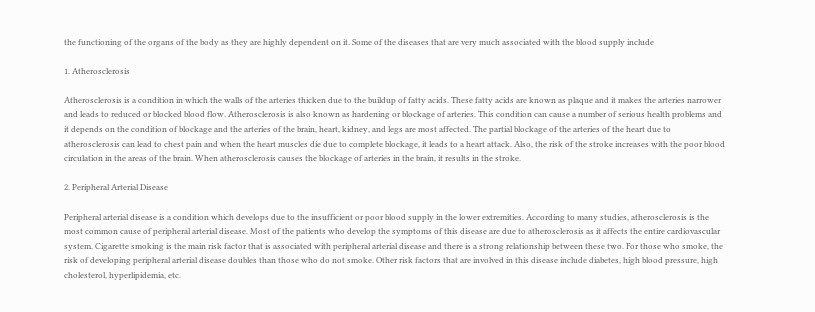the functioning of the organs of the body as they are highly dependent on it. Some of the diseases that are very much associated with the blood supply include

1. Atherosclerosis

Atherosclerosis is a condition in which the walls of the arteries thicken due to the buildup of fatty acids. These fatty acids are known as plaque and it makes the arteries narrower and leads to reduced or blocked blood flow. Atherosclerosis is also known as hardening or blockage of arteries. This condition can cause a number of serious health problems and it depends on the condition of blockage and the arteries of the brain, heart, kidney, and legs are most affected. The partial blockage of the arteries of the heart due to atherosclerosis can lead to chest pain and when the heart muscles die due to complete blockage, it leads to a heart attack. Also, the risk of the stroke increases with the poor blood circulation in the areas of the brain. When atherosclerosis causes the blockage of arteries in the brain, it results in the stroke.

2. Peripheral Arterial Disease

Peripheral arterial disease is a condition which develops due to the insufficient or poor blood supply in the lower extremities. According to many studies, atherosclerosis is the most common cause of peripheral arterial disease. Most of the patients who develop the symptoms of this disease are due to atherosclerosis as it affects the entire cardiovascular system. Cigarette smoking is the main risk factor that is associated with peripheral arterial disease and there is a strong relationship between these two. For those who smoke, the risk of developing peripheral arterial disease doubles than those who do not smoke. Other risk factors that are involved in this disease include diabetes, high blood pressure, high cholesterol, hyperlipidemia, etc.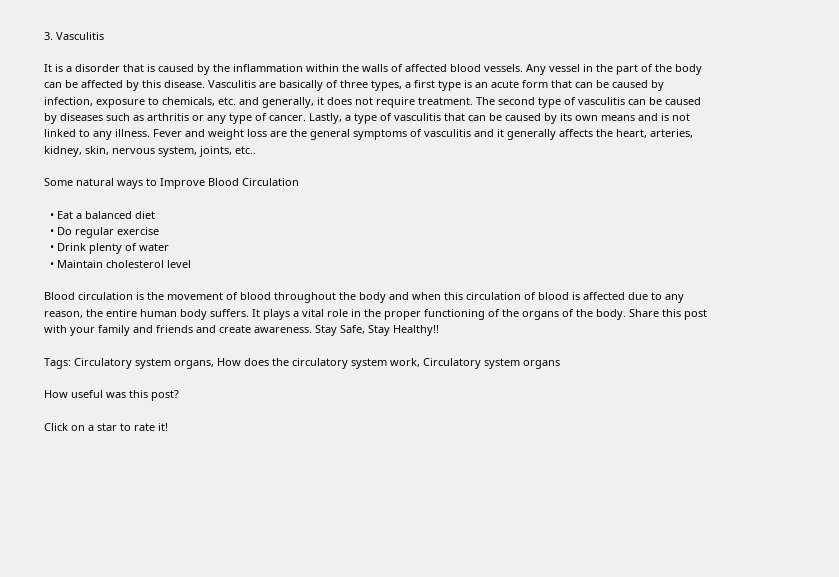3. Vasculitis

It is a disorder that is caused by the inflammation within the walls of affected blood vessels. Any vessel in the part of the body can be affected by this disease. Vasculitis are basically of three types, a first type is an acute form that can be caused by infection, exposure to chemicals, etc. and generally, it does not require treatment. The second type of vasculitis can be caused by diseases such as arthritis or any type of cancer. Lastly, a type of vasculitis that can be caused by its own means and is not linked to any illness. Fever and weight loss are the general symptoms of vasculitis and it generally affects the heart, arteries, kidney, skin, nervous system, joints, etc..

Some natural ways to Improve Blood Circulation

  • Eat a balanced diet
  • Do regular exercise
  • Drink plenty of water
  • Maintain cholesterol level

Blood circulation is the movement of blood throughout the body and when this circulation of blood is affected due to any reason, the entire human body suffers. It plays a vital role in the proper functioning of the organs of the body. Share this post with your family and friends and create awareness. Stay Safe, Stay Healthy!!

Tags: Circulatory system organs, How does the circulatory system work, Circulatory system organs

How useful was this post?

Click on a star to rate it!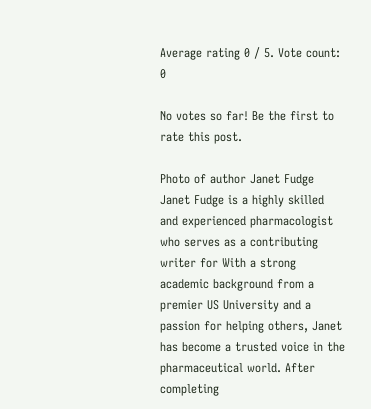Average rating 0 / 5. Vote count: 0

No votes so far! Be the first to rate this post.

Photo of author Janet Fudge
Janet Fudge is a highly skilled and experienced pharmacologist who serves as a contributing writer for With a strong academic background from a premier US University and a passion for helping others, Janet has become a trusted voice in the pharmaceutical world. After completing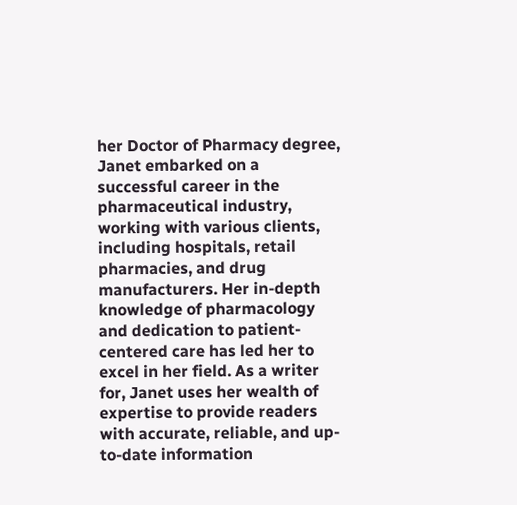her Doctor of Pharmacy degree, Janet embarked on a successful career in the pharmaceutical industry, working with various clients, including hospitals, retail pharmacies, and drug manufacturers. Her in-depth knowledge of pharmacology and dedication to patient-centered care has led her to excel in her field. As a writer for, Janet uses her wealth of expertise to provide readers with accurate, reliable, and up-to-date information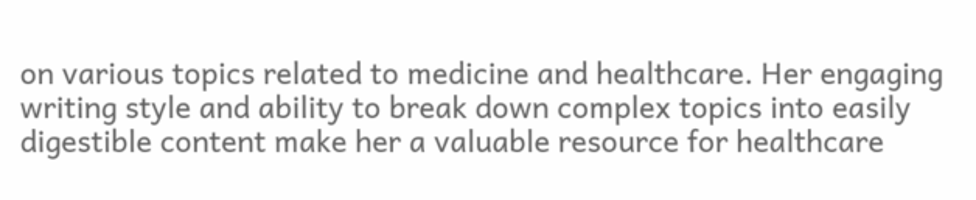on various topics related to medicine and healthcare. Her engaging writing style and ability to break down complex topics into easily digestible content make her a valuable resource for healthcare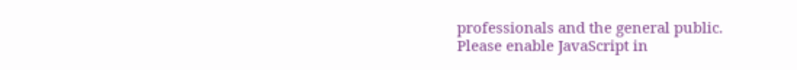professionals and the general public.
Please enable JavaScript in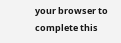your browser to complete this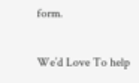form.

We’d Love To help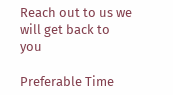Reach out to us we will get back to you

Preferable Time